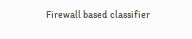Firewall based classifier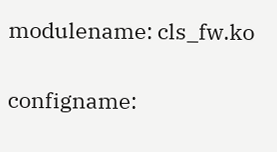modulename: cls_fw.ko

configname: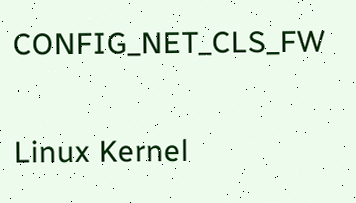CONFIG_NET_CLS_FW

Linux Kernel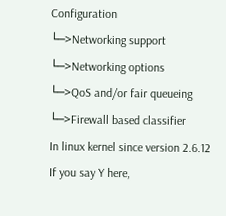Configuration
└─>Networking support
└─>Networking options
└─>QoS and/or fair queueing
└─>Firewall based classifier
In linux kernel since version 2.6.12
If you say Y here,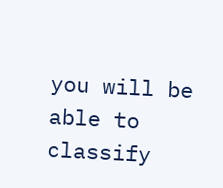you will be able to classify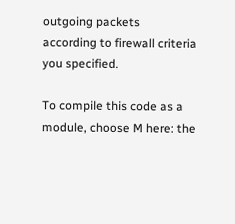outgoing packets
according to firewall criteria you specified.

To compile this code as a module, choose M here: the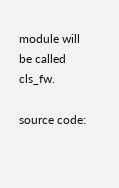module will be called cls_fw.

source code: